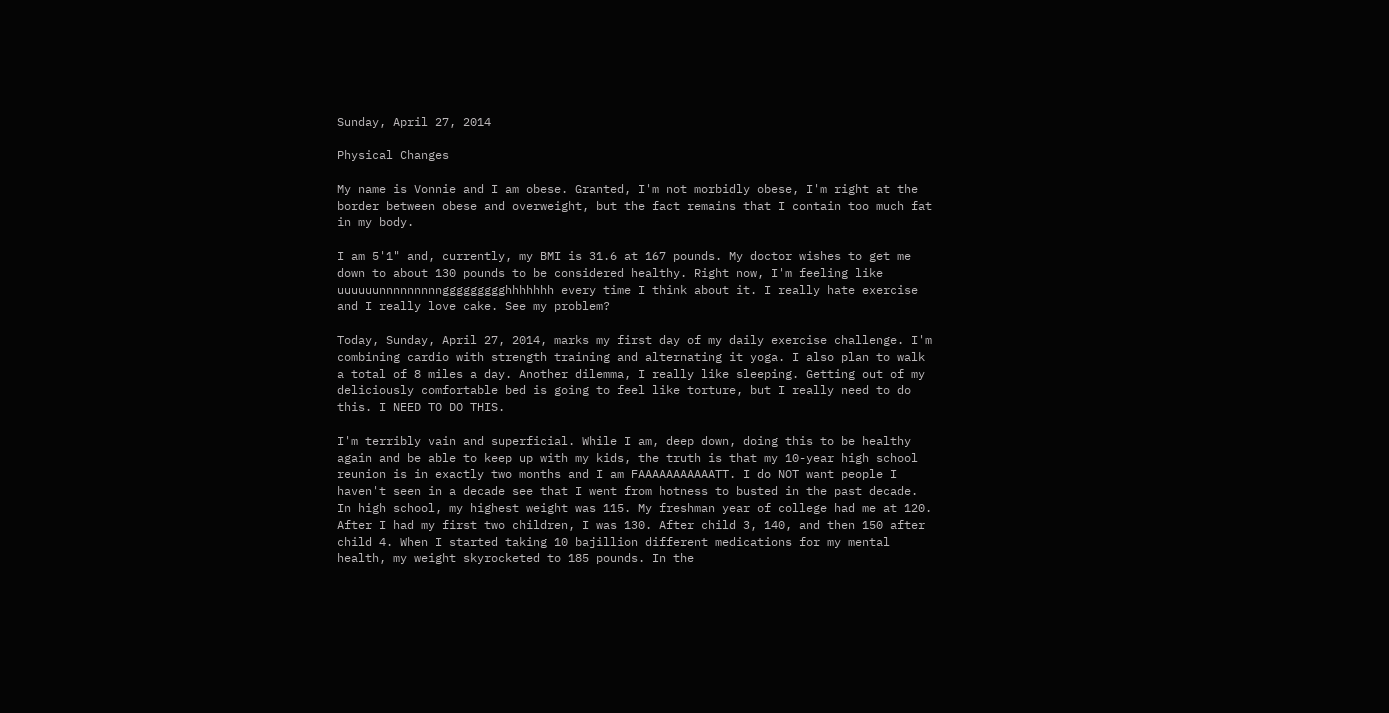Sunday, April 27, 2014

Physical Changes

My name is Vonnie and I am obese. Granted, I'm not morbidly obese, I'm right at the border between obese and overweight, but the fact remains that I contain too much fat in my body.

I am 5'1" and, currently, my BMI is 31.6 at 167 pounds. My doctor wishes to get me down to about 130 pounds to be considered healthy. Right now, I'm feeling like uuuuuunnnnnnnnnggggggggghhhhhhh every time I think about it. I really hate exercise and I really love cake. See my problem?

Today, Sunday, April 27, 2014, marks my first day of my daily exercise challenge. I'm combining cardio with strength training and alternating it yoga. I also plan to walk a total of 8 miles a day. Another dilemma, I really like sleeping. Getting out of my deliciously comfortable bed is going to feel like torture, but I really need to do this. I NEED TO DO THIS.

I'm terribly vain and superficial. While I am, deep down, doing this to be healthy again and be able to keep up with my kids, the truth is that my 10-year high school reunion is in exactly two months and I am FAAAAAAAAAAATT. I do NOT want people I haven't seen in a decade see that I went from hotness to busted in the past decade. In high school, my highest weight was 115. My freshman year of college had me at 120. After I had my first two children, I was 130. After child 3, 140, and then 150 after child 4. When I started taking 10 bajillion different medications for my mental health, my weight skyrocketed to 185 pounds. In the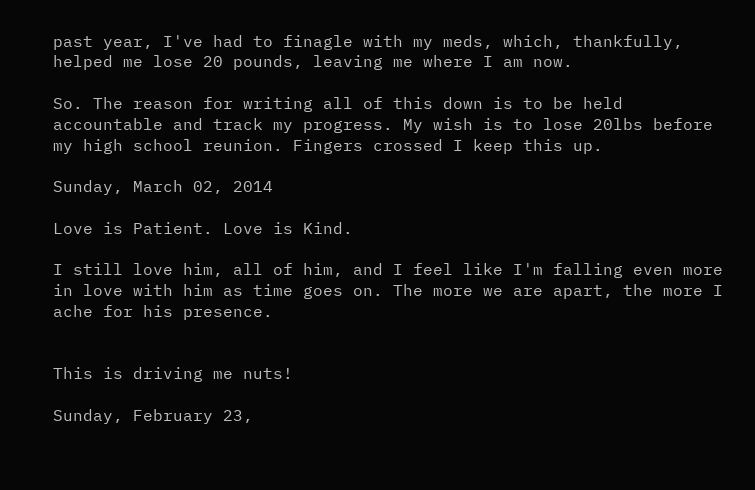past year, I've had to finagle with my meds, which, thankfully, helped me lose 20 pounds, leaving me where I am now.

So. The reason for writing all of this down is to be held accountable and track my progress. My wish is to lose 20lbs before my high school reunion. Fingers crossed I keep this up.

Sunday, March 02, 2014

Love is Patient. Love is Kind.

I still love him, all of him, and I feel like I'm falling even more in love with him as time goes on. The more we are apart, the more I ache for his presence.


This is driving me nuts!

Sunday, February 23,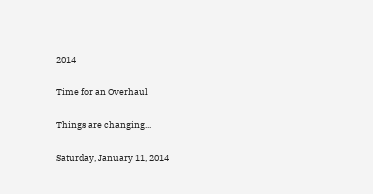2014

Time for an Overhaul

Things are changing...

Saturday, January 11, 2014